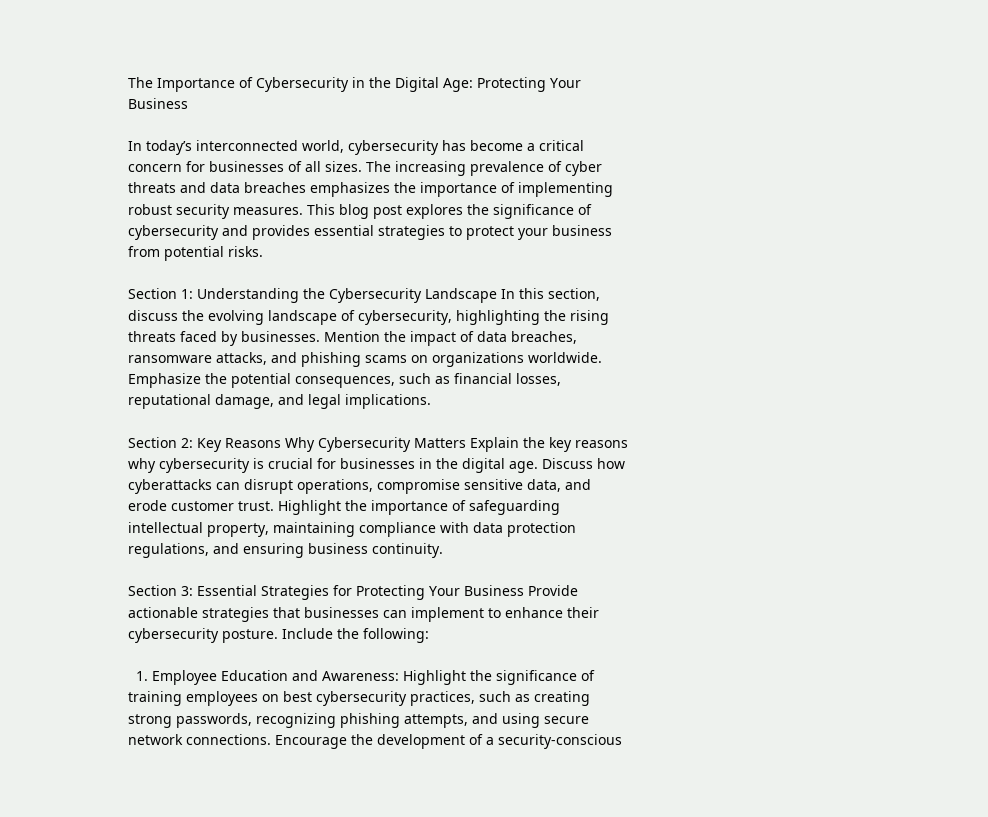The Importance of Cybersecurity in the Digital Age: Protecting Your Business

In today’s interconnected world, cybersecurity has become a critical concern for businesses of all sizes. The increasing prevalence of cyber threats and data breaches emphasizes the importance of implementing robust security measures. This blog post explores the significance of cybersecurity and provides essential strategies to protect your business from potential risks.

Section 1: Understanding the Cybersecurity Landscape In this section, discuss the evolving landscape of cybersecurity, highlighting the rising threats faced by businesses. Mention the impact of data breaches, ransomware attacks, and phishing scams on organizations worldwide. Emphasize the potential consequences, such as financial losses, reputational damage, and legal implications.

Section 2: Key Reasons Why Cybersecurity Matters Explain the key reasons why cybersecurity is crucial for businesses in the digital age. Discuss how cyberattacks can disrupt operations, compromise sensitive data, and erode customer trust. Highlight the importance of safeguarding intellectual property, maintaining compliance with data protection regulations, and ensuring business continuity.

Section 3: Essential Strategies for Protecting Your Business Provide actionable strategies that businesses can implement to enhance their cybersecurity posture. Include the following:

  1. Employee Education and Awareness: Highlight the significance of training employees on best cybersecurity practices, such as creating strong passwords, recognizing phishing attempts, and using secure network connections. Encourage the development of a security-conscious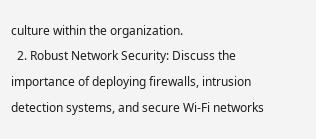culture within the organization.
  2. Robust Network Security: Discuss the importance of deploying firewalls, intrusion detection systems, and secure Wi-Fi networks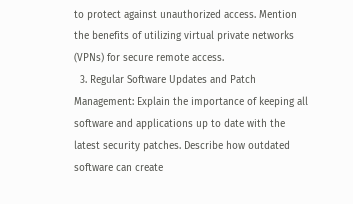to protect against unauthorized access. Mention the benefits of utilizing virtual private networks (VPNs) for secure remote access.
  3. Regular Software Updates and Patch Management: Explain the importance of keeping all software and applications up to date with the latest security patches. Describe how outdated software can create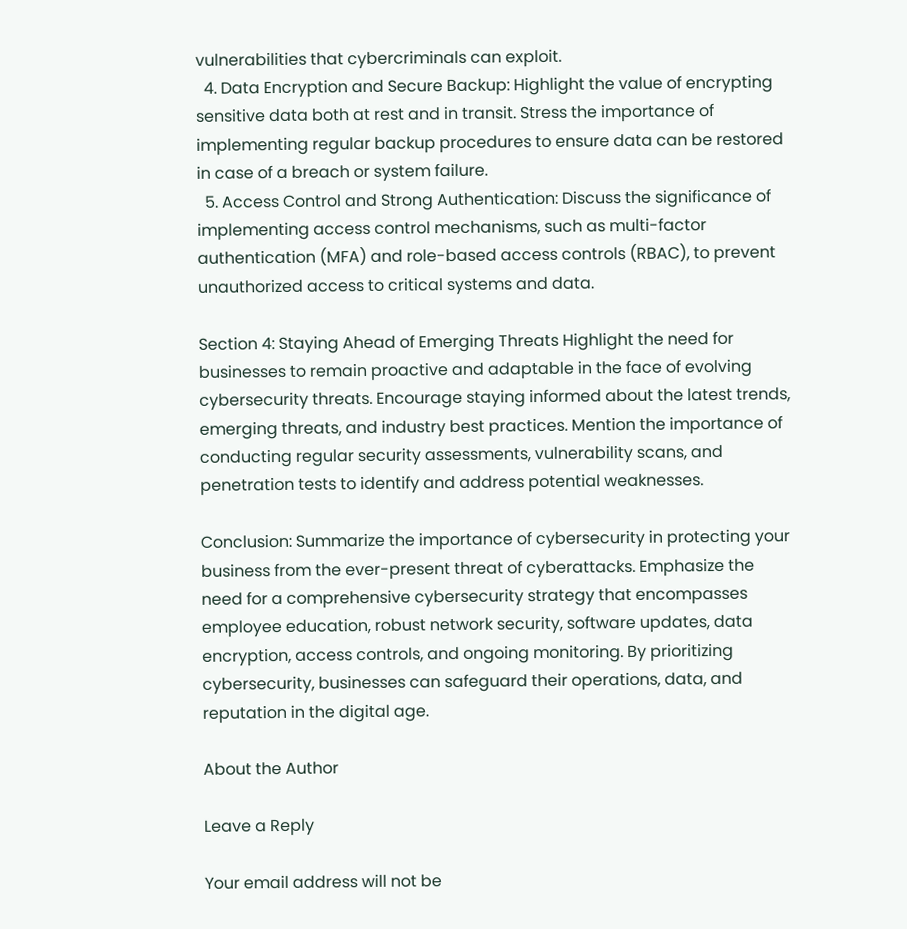vulnerabilities that cybercriminals can exploit.
  4. Data Encryption and Secure Backup: Highlight the value of encrypting sensitive data both at rest and in transit. Stress the importance of implementing regular backup procedures to ensure data can be restored in case of a breach or system failure.
  5. Access Control and Strong Authentication: Discuss the significance of implementing access control mechanisms, such as multi-factor authentication (MFA) and role-based access controls (RBAC), to prevent unauthorized access to critical systems and data.

Section 4: Staying Ahead of Emerging Threats Highlight the need for businesses to remain proactive and adaptable in the face of evolving cybersecurity threats. Encourage staying informed about the latest trends, emerging threats, and industry best practices. Mention the importance of conducting regular security assessments, vulnerability scans, and penetration tests to identify and address potential weaknesses.

Conclusion: Summarize the importance of cybersecurity in protecting your business from the ever-present threat of cyberattacks. Emphasize the need for a comprehensive cybersecurity strategy that encompasses employee education, robust network security, software updates, data encryption, access controls, and ongoing monitoring. By prioritizing cybersecurity, businesses can safeguard their operations, data, and reputation in the digital age.

About the Author

Leave a Reply

Your email address will not be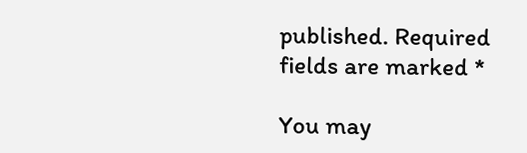published. Required fields are marked *

You may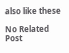also like these

No Related Post